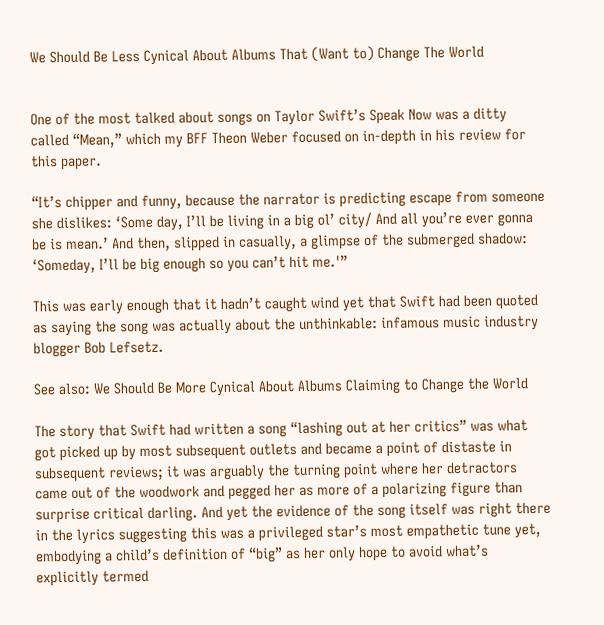We Should Be Less Cynical About Albums That (Want to) Change The World


One of the most talked about songs on Taylor Swift’s Speak Now was a ditty called “Mean,” which my BFF Theon Weber focused on in-depth in his review for this paper.

“It’s chipper and funny, because the narrator is predicting escape from someone she dislikes: ‘Some day, I’ll be living in a big ol’ city/ And all you’re ever gonna be is mean.’ And then, slipped in casually, a glimpse of the submerged shadow: ‘Someday, I’ll be big enough so you can’t hit me.'”

This was early enough that it hadn’t caught wind yet that Swift had been quoted as saying the song was actually about the unthinkable: infamous music industry blogger Bob Lefsetz.

See also: We Should Be More Cynical About Albums Claiming to Change the World

The story that Swift had written a song “lashing out at her critics” was what got picked up by most subsequent outlets and became a point of distaste in subsequent reviews; it was arguably the turning point where her detractors came out of the woodwork and pegged her as more of a polarizing figure than surprise critical darling. And yet the evidence of the song itself was right there in the lyrics suggesting this was a privileged star’s most empathetic tune yet, embodying a child’s definition of “big” as her only hope to avoid what’s explicitly termed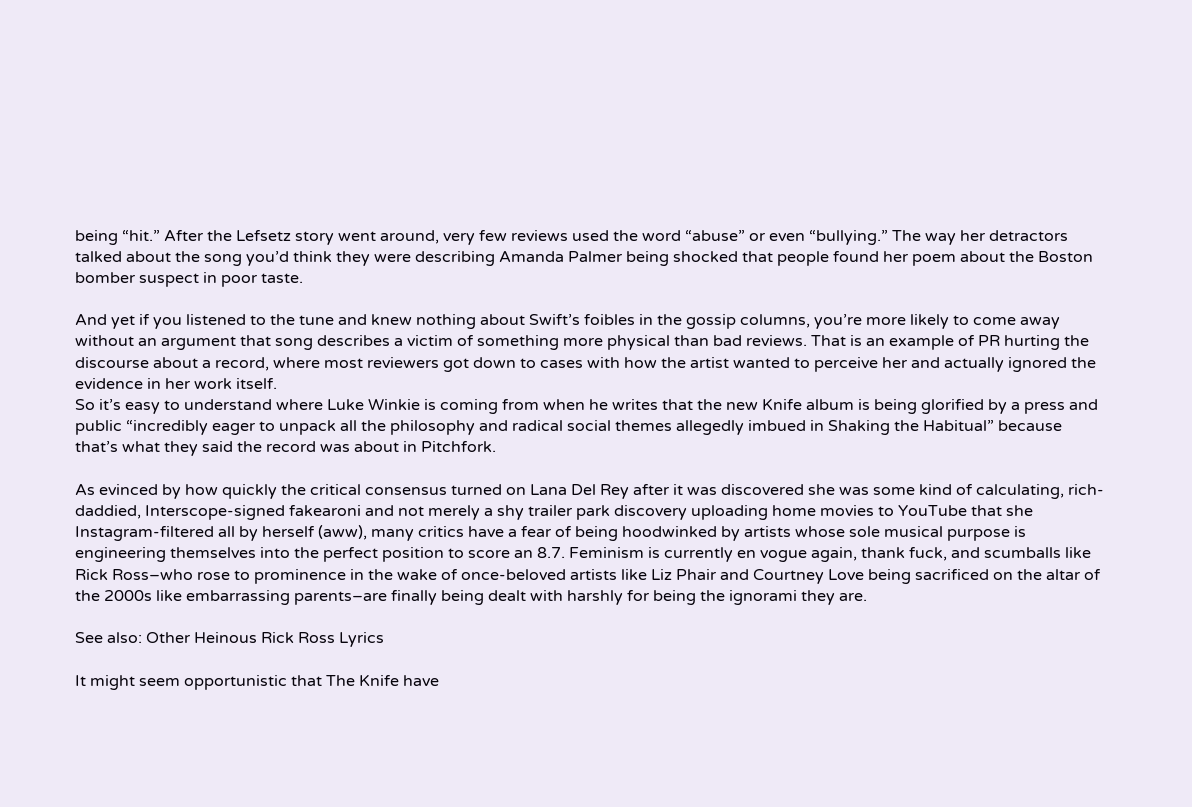being “hit.” After the Lefsetz story went around, very few reviews used the word “abuse” or even “bullying.” The way her detractors talked about the song you’d think they were describing Amanda Palmer being shocked that people found her poem about the Boston bomber suspect in poor taste.

And yet if you listened to the tune and knew nothing about Swift’s foibles in the gossip columns, you’re more likely to come away without an argument that song describes a victim of something more physical than bad reviews. That is an example of PR hurting the discourse about a record, where most reviewers got down to cases with how the artist wanted to perceive her and actually ignored the evidence in her work itself.
So it’s easy to understand where Luke Winkie is coming from when he writes that the new Knife album is being glorified by a press and public “incredibly eager to unpack all the philosophy and radical social themes allegedly imbued in Shaking the Habitual” because that’s what they said the record was about in Pitchfork.

As evinced by how quickly the critical consensus turned on Lana Del Rey after it was discovered she was some kind of calculating, rich-daddied, Interscope-signed fakearoni and not merely a shy trailer park discovery uploading home movies to YouTube that she Instagram-filtered all by herself (aww), many critics have a fear of being hoodwinked by artists whose sole musical purpose is engineering themselves into the perfect position to score an 8.7. Feminism is currently en vogue again, thank fuck, and scumballs like Rick Ross–who rose to prominence in the wake of once-beloved artists like Liz Phair and Courtney Love being sacrificed on the altar of the 2000s like embarrassing parents–are finally being dealt with harshly for being the ignorami they are.

See also: Other Heinous Rick Ross Lyrics

It might seem opportunistic that The Knife have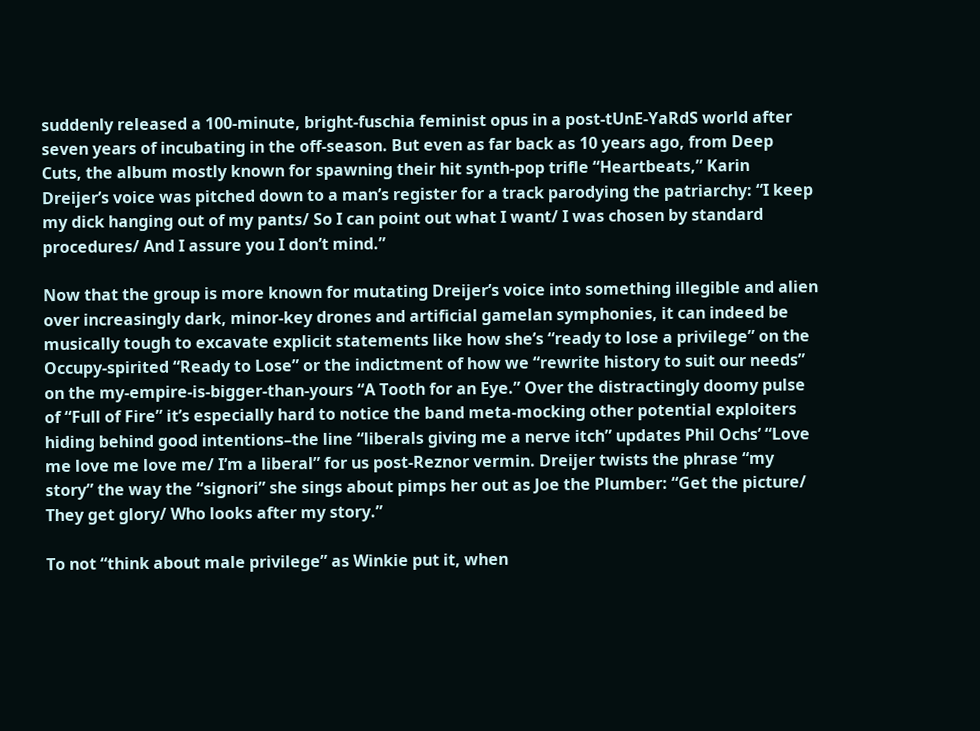suddenly released a 100-minute, bright-fuschia feminist opus in a post-tUnE-YaRdS world after seven years of incubating in the off-season. But even as far back as 10 years ago, from Deep Cuts, the album mostly known for spawning their hit synth-pop trifle “Heartbeats,” Karin Dreijer’s voice was pitched down to a man’s register for a track parodying the patriarchy: “I keep my dick hanging out of my pants/ So I can point out what I want/ I was chosen by standard procedures/ And I assure you I don’t mind.”

Now that the group is more known for mutating Dreijer’s voice into something illegible and alien over increasingly dark, minor-key drones and artificial gamelan symphonies, it can indeed be musically tough to excavate explicit statements like how she’s “ready to lose a privilege” on the Occupy-spirited “Ready to Lose” or the indictment of how we “rewrite history to suit our needs” on the my-empire-is-bigger-than-yours “A Tooth for an Eye.” Over the distractingly doomy pulse of “Full of Fire” it’s especially hard to notice the band meta-mocking other potential exploiters hiding behind good intentions–the line “liberals giving me a nerve itch” updates Phil Ochs’ “Love me love me love me/ I’m a liberal” for us post-Reznor vermin. Dreijer twists the phrase “my story” the way the “signori” she sings about pimps her out as Joe the Plumber: “Get the picture/ They get glory/ Who looks after my story.”

To not “think about male privilege” as Winkie put it, when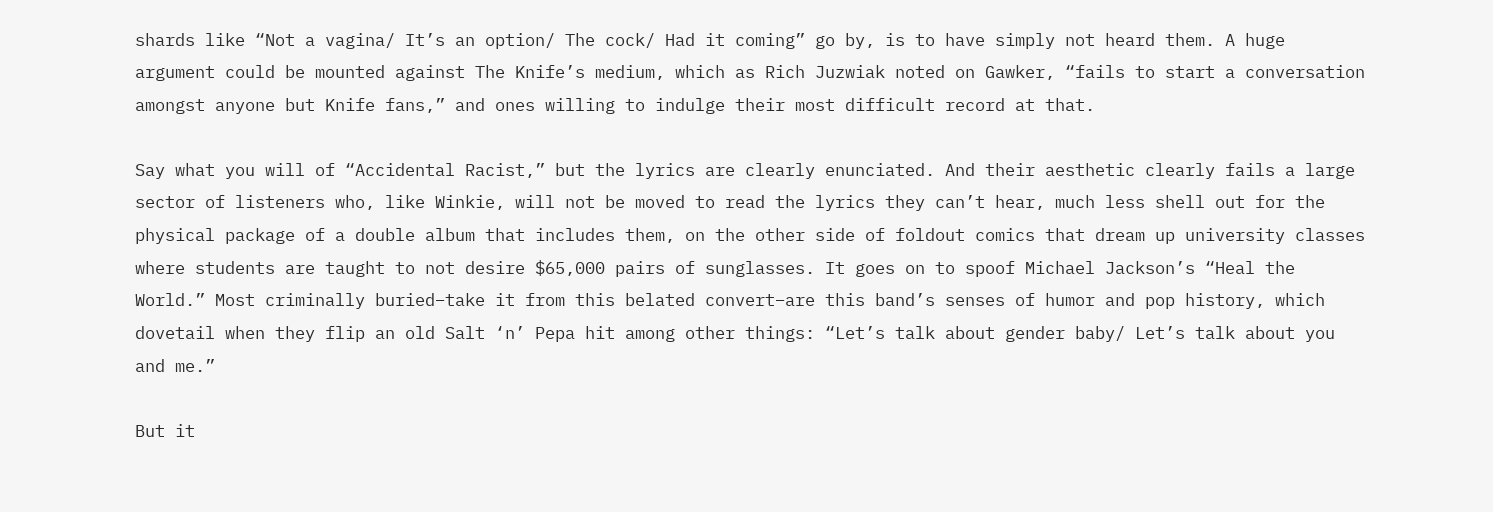shards like “Not a vagina/ It’s an option/ The cock/ Had it coming” go by, is to have simply not heard them. A huge argument could be mounted against The Knife’s medium, which as Rich Juzwiak noted on Gawker, “fails to start a conversation amongst anyone but Knife fans,” and ones willing to indulge their most difficult record at that.

Say what you will of “Accidental Racist,” but the lyrics are clearly enunciated. And their aesthetic clearly fails a large sector of listeners who, like Winkie, will not be moved to read the lyrics they can’t hear, much less shell out for the physical package of a double album that includes them, on the other side of foldout comics that dream up university classes where students are taught to not desire $65,000 pairs of sunglasses. It goes on to spoof Michael Jackson’s “Heal the World.” Most criminally buried–take it from this belated convert–are this band’s senses of humor and pop history, which dovetail when they flip an old Salt ‘n’ Pepa hit among other things: “Let’s talk about gender baby/ Let’s talk about you and me.”

But it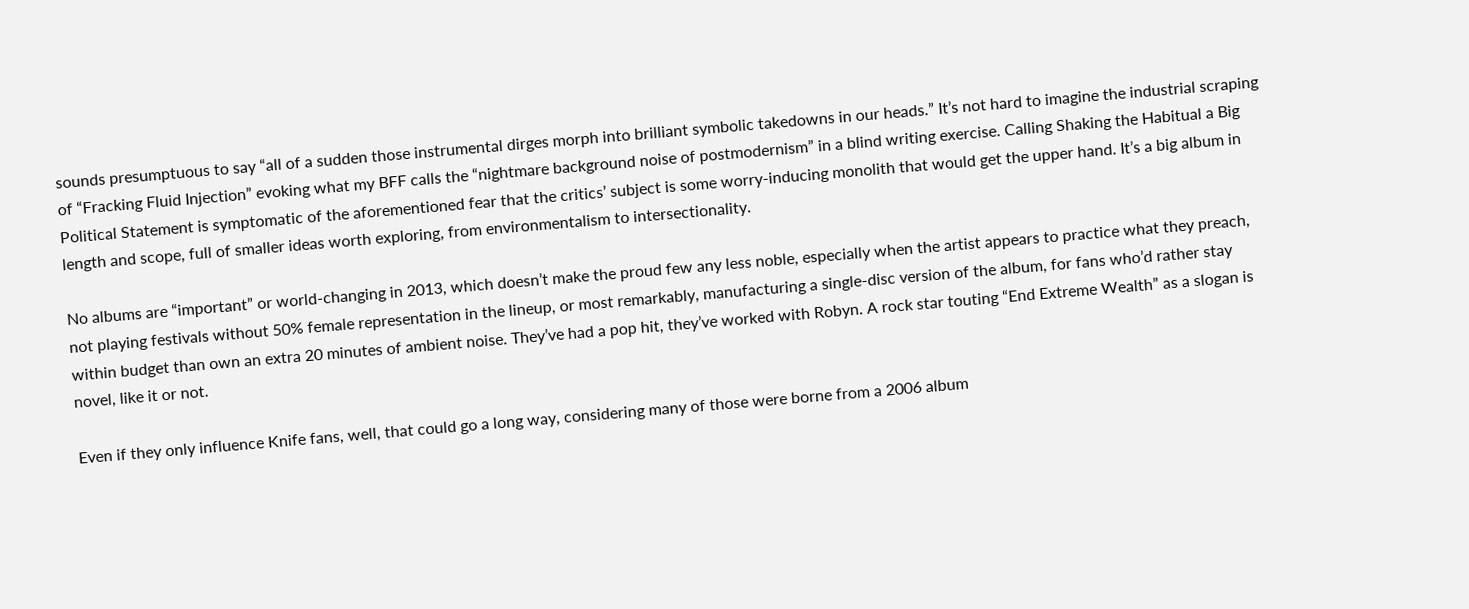sounds presumptuous to say “all of a sudden those instrumental dirges morph into brilliant symbolic takedowns in our heads.” It’s not hard to imagine the industrial scraping of “Fracking Fluid Injection” evoking what my BFF calls the “nightmare background noise of postmodernism” in a blind writing exercise. Calling Shaking the Habitual a Big Political Statement is symptomatic of the aforementioned fear that the critics’ subject is some worry-inducing monolith that would get the upper hand. It’s a big album in length and scope, full of smaller ideas worth exploring, from environmentalism to intersectionality.

No albums are “important” or world-changing in 2013, which doesn’t make the proud few any less noble, especially when the artist appears to practice what they preach, not playing festivals without 50% female representation in the lineup, or most remarkably, manufacturing a single-disc version of the album, for fans who’d rather stay within budget than own an extra 20 minutes of ambient noise. They’ve had a pop hit, they’ve worked with Robyn. A rock star touting “End Extreme Wealth” as a slogan is novel, like it or not.

Even if they only influence Knife fans, well, that could go a long way, considering many of those were borne from a 2006 album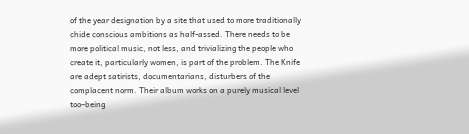of the year designation by a site that used to more traditionally chide conscious ambitions as half-assed. There needs to be more political music, not less, and trivializing the people who create it, particularly women, is part of the problem. The Knife are adept satirists, documentarians, disturbers of the complacent norm. Their album works on a purely musical level too–being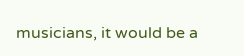musicians, it would be a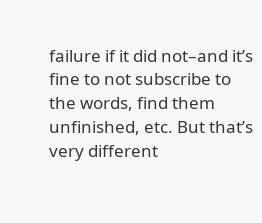failure if it did not–and it’s fine to not subscribe to the words, find them unfinished, etc. But that’s very different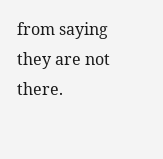from saying they are not there.